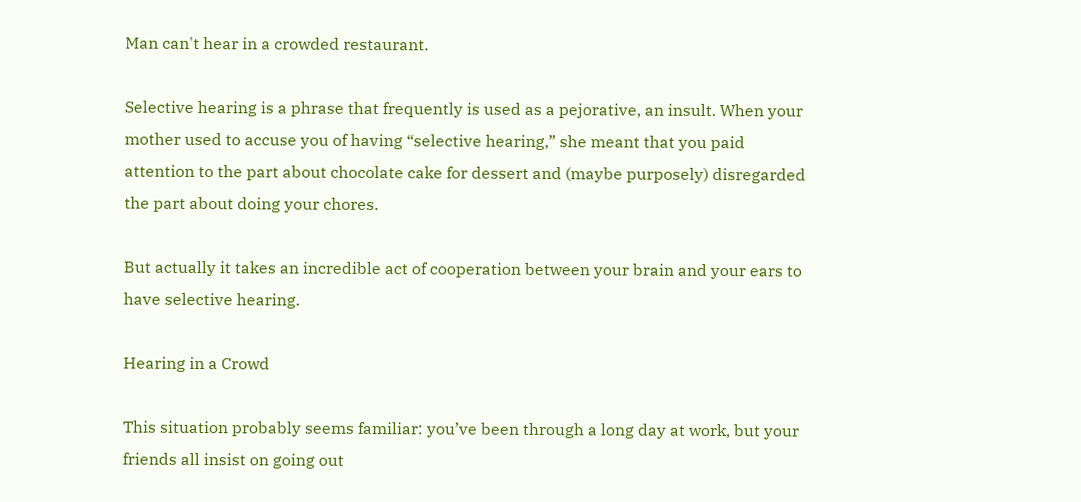Man can't hear in a crowded restaurant.

Selective hearing is a phrase that frequently is used as a pejorative, an insult. When your mother used to accuse you of having “selective hearing,” she meant that you paid attention to the part about chocolate cake for dessert and (maybe purposely) disregarded the part about doing your chores.

But actually it takes an incredible act of cooperation between your brain and your ears to have selective hearing.

Hearing in a Crowd

This situation probably seems familiar: you’ve been through a long day at work, but your friends all insist on going out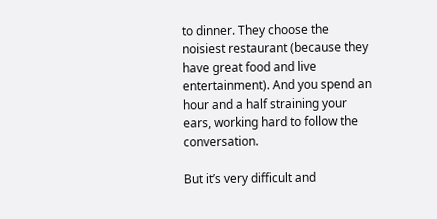to dinner. They choose the noisiest restaurant (because they have great food and live entertainment). And you spend an hour and a half straining your ears, working hard to follow the conversation.

But it’s very difficult and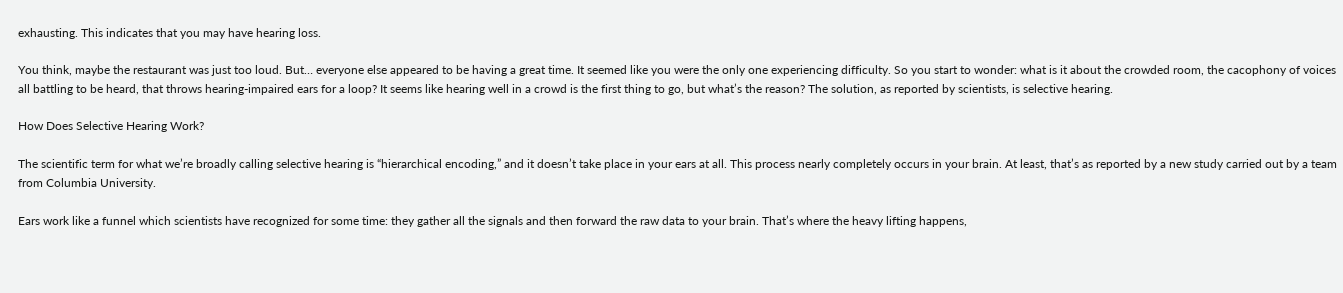exhausting. This indicates that you may have hearing loss.

You think, maybe the restaurant was just too loud. But… everyone else appeared to be having a great time. It seemed like you were the only one experiencing difficulty. So you start to wonder: what is it about the crowded room, the cacophony of voices all battling to be heard, that throws hearing-impaired ears for a loop? It seems like hearing well in a crowd is the first thing to go, but what’s the reason? The solution, as reported by scientists, is selective hearing.

How Does Selective Hearing Work?

The scientific term for what we’re broadly calling selective hearing is “hierarchical encoding,” and it doesn’t take place in your ears at all. This process nearly completely occurs in your brain. At least, that’s as reported by a new study carried out by a team from Columbia University.

Ears work like a funnel which scientists have recognized for some time: they gather all the signals and then forward the raw data to your brain. That’s where the heavy lifting happens,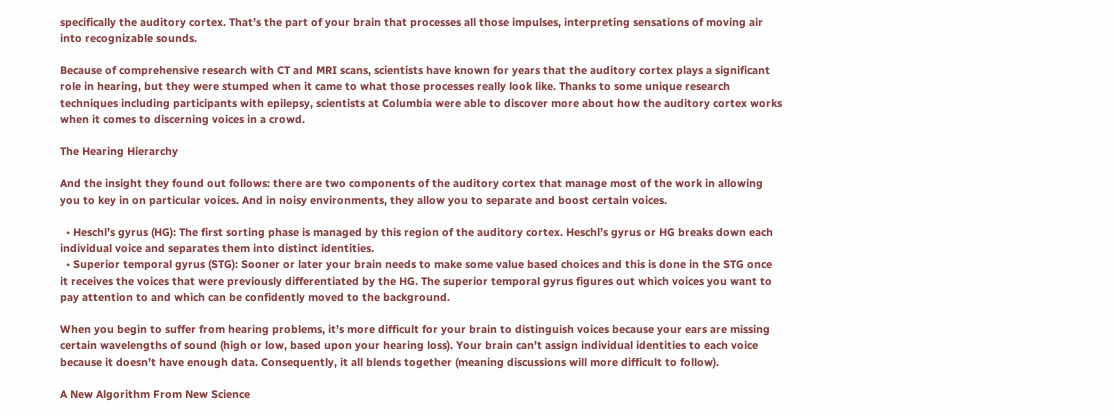specifically the auditory cortex. That’s the part of your brain that processes all those impulses, interpreting sensations of moving air into recognizable sounds.

Because of comprehensive research with CT and MRI scans, scientists have known for years that the auditory cortex plays a significant role in hearing, but they were stumped when it came to what those processes really look like. Thanks to some unique research techniques including participants with epilepsy, scientists at Columbia were able to discover more about how the auditory cortex works when it comes to discerning voices in a crowd.

The Hearing Hierarchy

And the insight they found out follows: there are two components of the auditory cortex that manage most of the work in allowing you to key in on particular voices. And in noisy environments, they allow you to separate and boost certain voices.

  • Heschl’s gyrus (HG): The first sorting phase is managed by this region of the auditory cortex. Heschl’s gyrus or HG breaks down each individual voice and separates them into distinct identities.
  • Superior temporal gyrus (STG): Sooner or later your brain needs to make some value based choices and this is done in the STG once it receives the voices that were previously differentiated by the HG. The superior temporal gyrus figures out which voices you want to pay attention to and which can be confidently moved to the background.

When you begin to suffer from hearing problems, it’s more difficult for your brain to distinguish voices because your ears are missing certain wavelengths of sound (high or low, based upon your hearing loss). Your brain can’t assign individual identities to each voice because it doesn’t have enough data. Consequently, it all blends together (meaning discussions will more difficult to follow).

A New Algorithm From New Science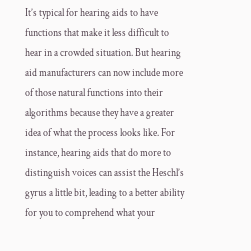It’s typical for hearing aids to have functions that make it less difficult to hear in a crowded situation. But hearing aid manufacturers can now include more of those natural functions into their algorithms because they have a greater idea of what the process looks like. For instance, hearing aids that do more to distinguish voices can assist the Heschl’s gyrus a little bit, leading to a better ability for you to comprehend what your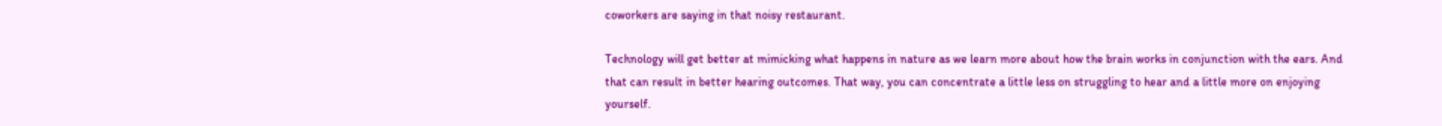coworkers are saying in that noisy restaurant.

Technology will get better at mimicking what happens in nature as we learn more about how the brain works in conjunction with the ears. And that can result in better hearing outcomes. That way, you can concentrate a little less on struggling to hear and a little more on enjoying yourself.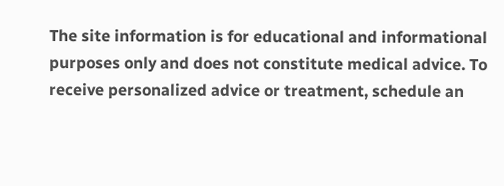The site information is for educational and informational purposes only and does not constitute medical advice. To receive personalized advice or treatment, schedule an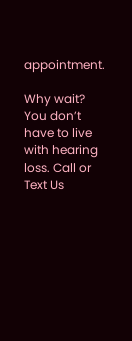appointment.

Why wait? You don’t have to live with hearing loss. Call or Text Us